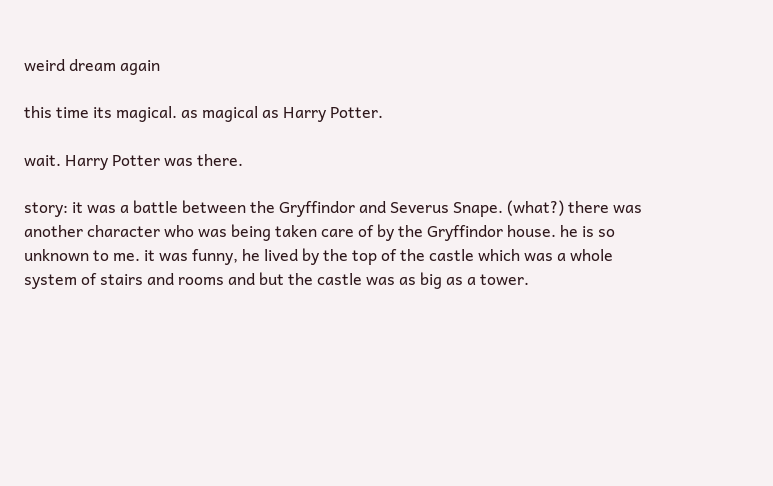weird dream again

this time its magical. as magical as Harry Potter.

wait. Harry Potter was there.

story: it was a battle between the Gryffindor and Severus Snape. (what?) there was another character who was being taken care of by the Gryffindor house. he is so unknown to me. it was funny, he lived by the top of the castle which was a whole system of stairs and rooms and but the castle was as big as a tower.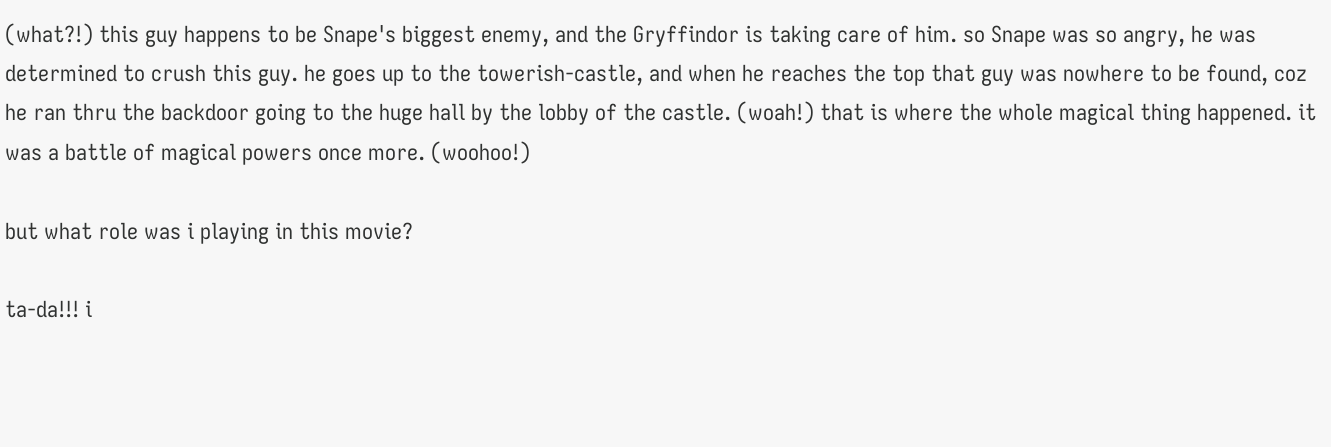(what?!) this guy happens to be Snape's biggest enemy, and the Gryffindor is taking care of him. so Snape was so angry, he was determined to crush this guy. he goes up to the towerish-castle, and when he reaches the top that guy was nowhere to be found, coz he ran thru the backdoor going to the huge hall by the lobby of the castle. (woah!) that is where the whole magical thing happened. it was a battle of magical powers once more. (woohoo!)

but what role was i playing in this movie?

ta-da!!! i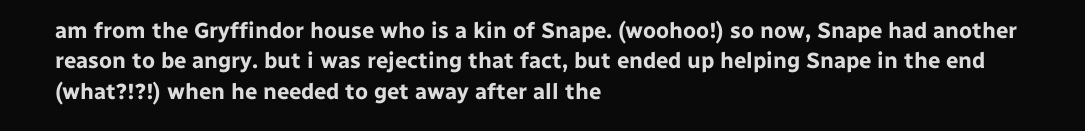am from the Gryffindor house who is a kin of Snape. (woohoo!) so now, Snape had another reason to be angry. but i was rejecting that fact, but ended up helping Snape in the end (what?!?!) when he needed to get away after all the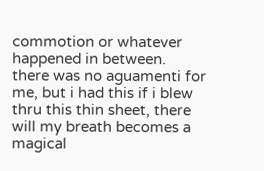commotion or whatever happened in between. there was no aguamenti for me, but i had this if i blew thru this thin sheet, there will my breath becomes a magical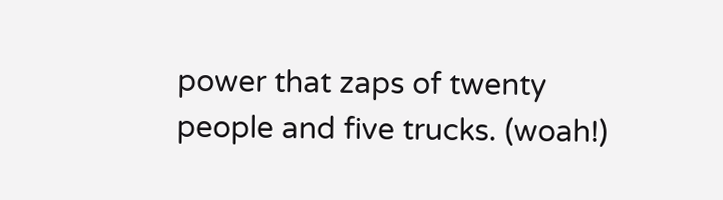power that zaps of twenty people and five trucks. (woah!)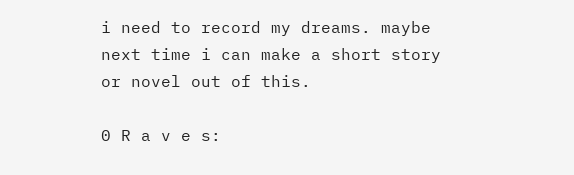i need to record my dreams. maybe next time i can make a short story or novel out of this.

0 R a v e s: